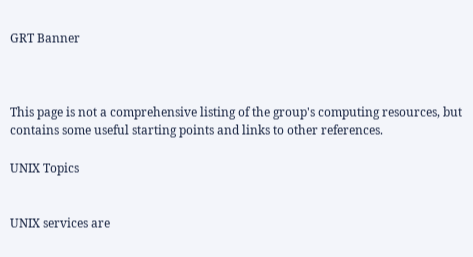GRT Banner



This page is not a comprehensive listing of the group's computing resources, but contains some useful starting points and links to other references.

UNIX Topics


UNIX services are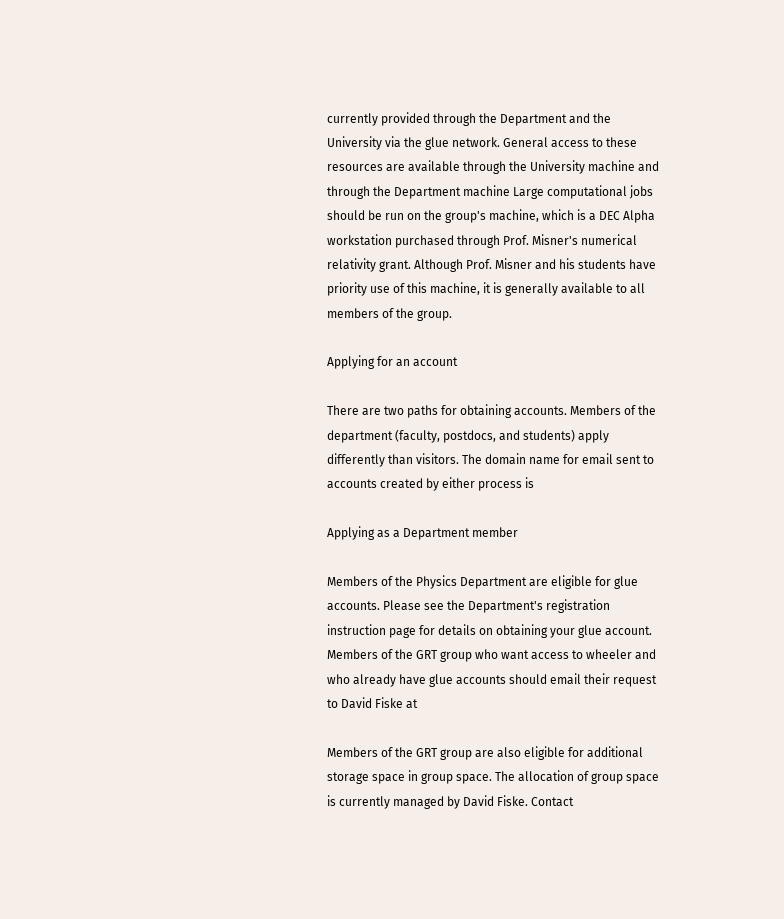currently provided through the Department and the University via the glue network. General access to these resources are available through the University machine and through the Department machine Large computational jobs should be run on the group's machine, which is a DEC Alpha workstation purchased through Prof. Misner's numerical relativity grant. Although Prof. Misner and his students have priority use of this machine, it is generally available to all members of the group.

Applying for an account

There are two paths for obtaining accounts. Members of the department (faculty, postdocs, and students) apply differently than visitors. The domain name for email sent to accounts created by either process is

Applying as a Department member

Members of the Physics Department are eligible for glue accounts. Please see the Department's registration instruction page for details on obtaining your glue account. Members of the GRT group who want access to wheeler and who already have glue accounts should email their request to David Fiske at

Members of the GRT group are also eligible for additional storage space in group space. The allocation of group space is currently managed by David Fiske. Contact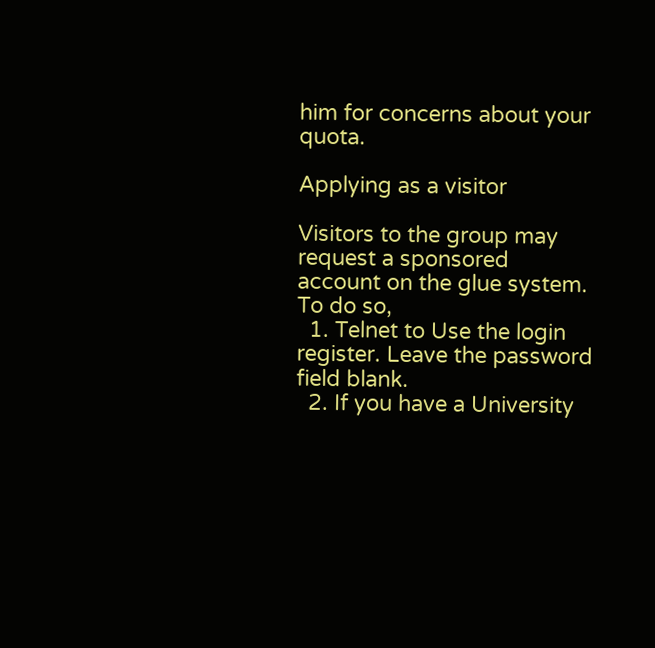him for concerns about your quota.

Applying as a visitor

Visitors to the group may request a sponsored account on the glue system. To do so,
  1. Telnet to Use the login register. Leave the password field blank.
  2. If you have a University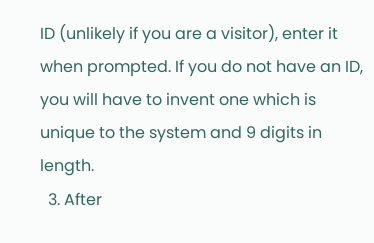ID (unlikely if you are a visitor), enter it when prompted. If you do not have an ID, you will have to invent one which is unique to the system and 9 digits in length.
  3. After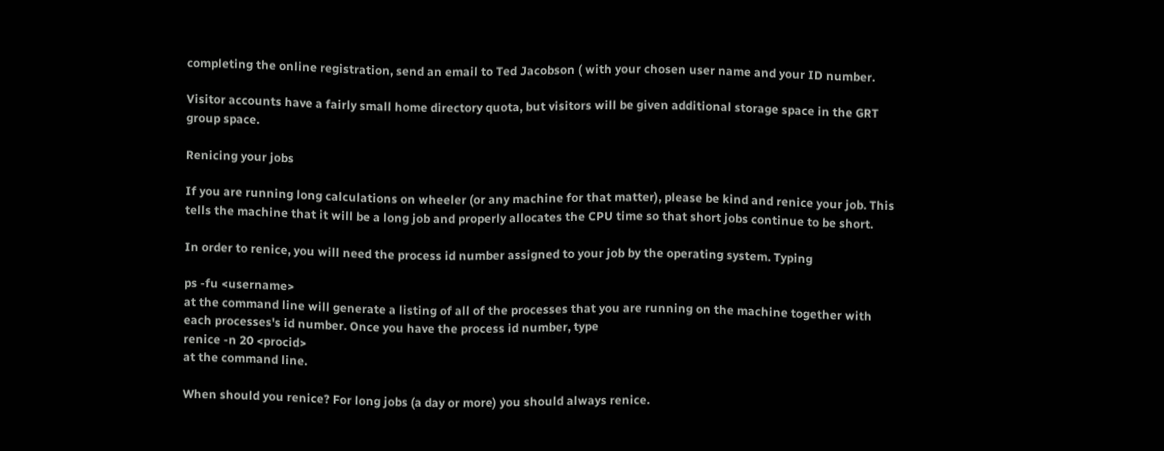completing the online registration, send an email to Ted Jacobson ( with your chosen user name and your ID number.

Visitor accounts have a fairly small home directory quota, but visitors will be given additional storage space in the GRT group space.

Renicing your jobs

If you are running long calculations on wheeler (or any machine for that matter), please be kind and renice your job. This tells the machine that it will be a long job and properly allocates the CPU time so that short jobs continue to be short.

In order to renice, you will need the process id number assigned to your job by the operating system. Typing

ps -fu <username>
at the command line will generate a listing of all of the processes that you are running on the machine together with each processes's id number. Once you have the process id number, type
renice -n 20 <procid>
at the command line.

When should you renice? For long jobs (a day or more) you should always renice.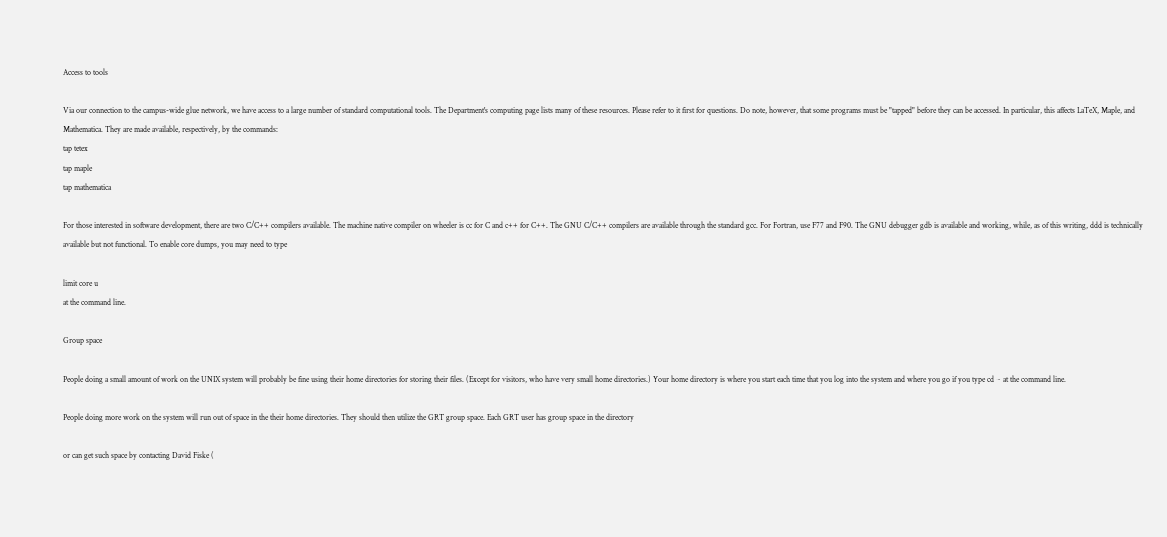Access to tools

Via our connection to the campus-wide glue network, we have access to a large number of standard computational tools. The Department's computing page lists many of these resources. Please refer to it first for questions. Do note, however, that some programs must be "tapped" before they can be accessed. In particular, this affects LaTeX, Maple, and Mathematica. They are made available, respectively, by the commands:
tap tetex
tap maple
tap mathematica

For those interested in software development, there are two C/C++ compilers available. The machine native compiler on wheeler is cc for C and c++ for C++. The GNU C/C++ compilers are available through the standard gcc. For Fortran, use F77 and F90. The GNU debugger gdb is available and working, while, as of this writing, ddd is technically available but not functional. To enable core dumps, you may need to type

limit core u
at the command line.

Group space

People doing a small amount of work on the UNIX system will probably be fine using their home directories for storing their files. (Except for visitors, who have very small home directories.) Your home directory is where you start each time that you log into the system and where you go if you type cd ~ at the command line.

People doing more work on the system will run out of space in the their home directories. They should then utilize the GRT group space. Each GRT user has group space in the directory

or can get such space by contacting David Fiske (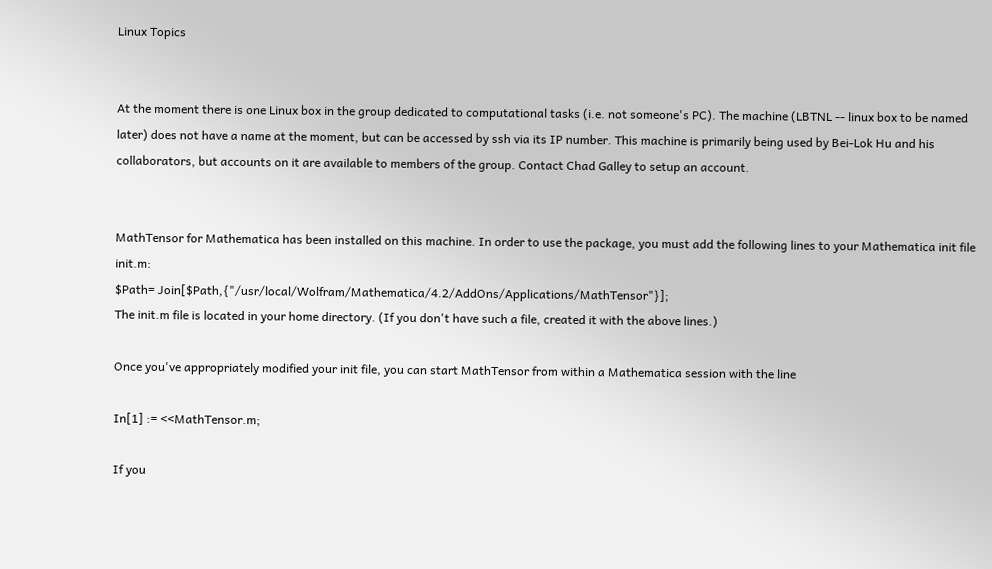Linux Topics


At the moment there is one Linux box in the group dedicated to computational tasks (i.e. not someone's PC). The machine (LBTNL -- linux box to be named later) does not have a name at the moment, but can be accessed by ssh via its IP number. This machine is primarily being used by Bei-Lok Hu and his collaborators, but accounts on it are available to members of the group. Contact Chad Galley to setup an account.


MathTensor for Mathematica has been installed on this machine. In order to use the package, you must add the following lines to your Mathematica init file init.m:
$Path= Join[$Path,{"/usr/local/Wolfram/Mathematica/4.2/AddOns/Applications/MathTensor"}];
The init.m file is located in your home directory. (If you don't have such a file, created it with the above lines.)

Once you've appropriately modified your init file, you can start MathTensor from within a Mathematica session with the line

In[1] := <<MathTensor.m;

If you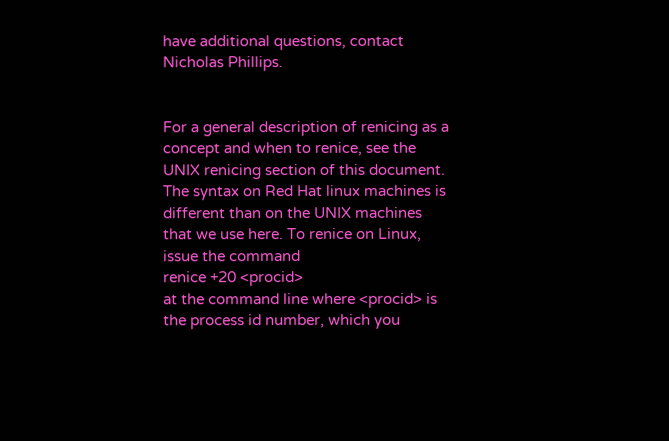have additional questions, contact Nicholas Phillips.


For a general description of renicing as a concept and when to renice, see the UNIX renicing section of this document. The syntax on Red Hat linux machines is different than on the UNIX machines that we use here. To renice on Linux, issue the command
renice +20 <procid>
at the command line where <procid> is the process id number, which you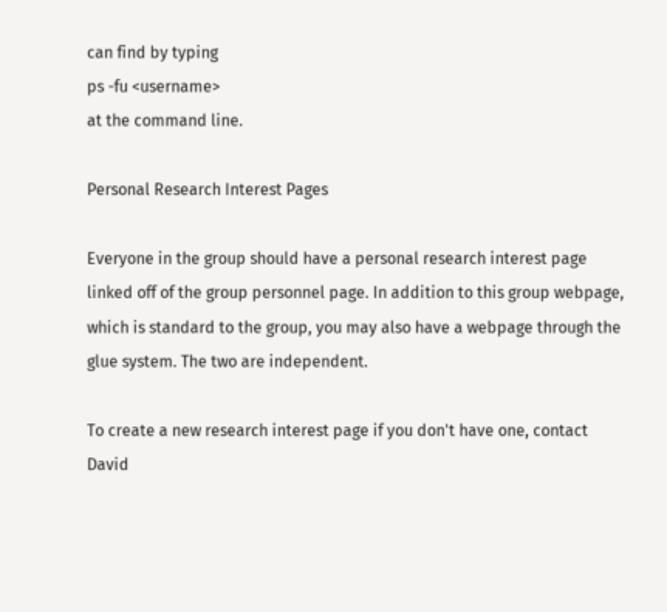can find by typing
ps -fu <username>
at the command line.

Personal Research Interest Pages

Everyone in the group should have a personal research interest page linked off of the group personnel page. In addition to this group webpage, which is standard to the group, you may also have a webpage through the glue system. The two are independent.

To create a new research interest page if you don't have one, contact David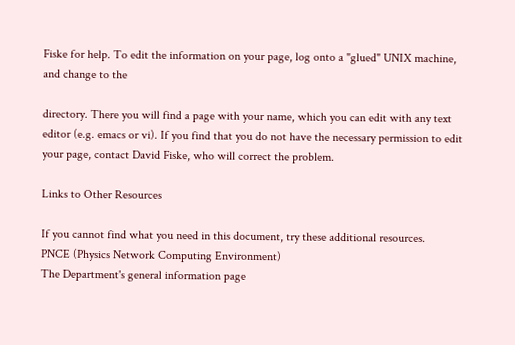Fiske for help. To edit the information on your page, log onto a "glued" UNIX machine, and change to the

directory. There you will find a page with your name, which you can edit with any text editor (e.g. emacs or vi). If you find that you do not have the necessary permission to edit your page, contact David Fiske, who will correct the problem.

Links to Other Resources

If you cannot find what you need in this document, try these additional resources.
PNCE (Physics Network Computing Environment)
The Department's general information page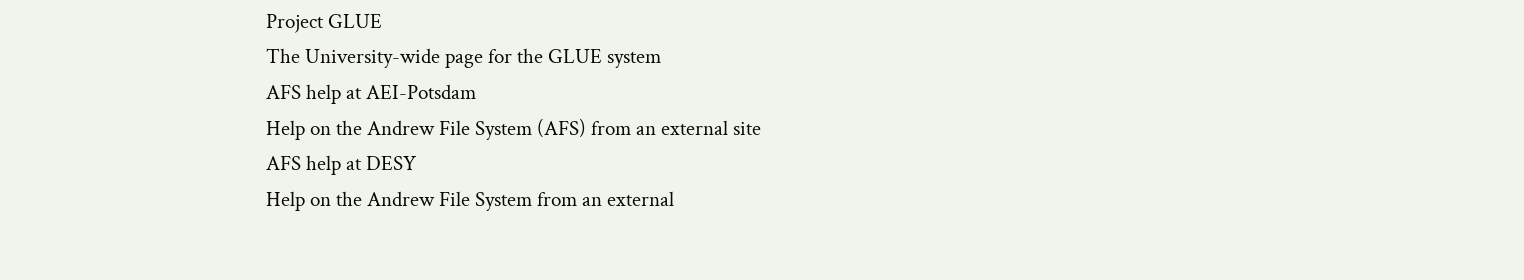Project GLUE
The University-wide page for the GLUE system
AFS help at AEI-Potsdam
Help on the Andrew File System (AFS) from an external site
AFS help at DESY
Help on the Andrew File System from an external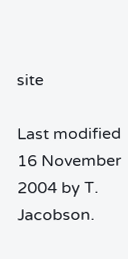site

Last modified 16 November 2004 by T. Jacobson.